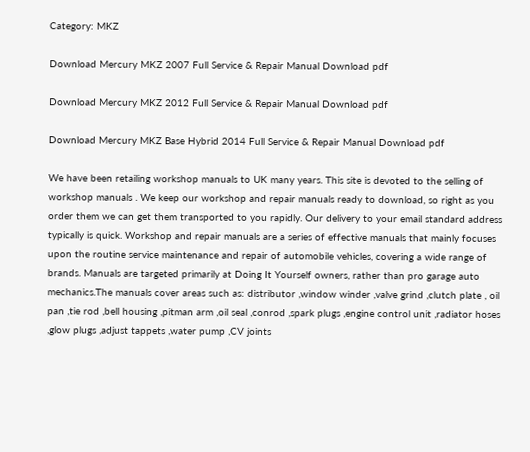Category: MKZ

Download Mercury MKZ 2007 Full Service & Repair Manual Download pdf

Download Mercury MKZ 2012 Full Service & Repair Manual Download pdf

Download Mercury MKZ Base Hybrid 2014 Full Service & Repair Manual Download pdf

We have been retailing workshop manuals to UK many years. This site is devoted to the selling of workshop manuals . We keep our workshop and repair manuals ready to download, so right as you order them we can get them transported to you rapidly. Our delivery to your email standard address typically is quick. Workshop and repair manuals are a series of effective manuals that mainly focuses upon the routine service maintenance and repair of automobile vehicles, covering a wide range of brands. Manuals are targeted primarily at Doing It Yourself owners, rather than pro garage auto mechanics.The manuals cover areas such as: distributor ,window winder ,valve grind ,clutch plate , oil pan ,tie rod ,bell housing ,pitman arm ,oil seal ,conrod ,spark plugs ,engine control unit ,radiator hoses ,glow plugs ,adjust tappets ,water pump ,CV joints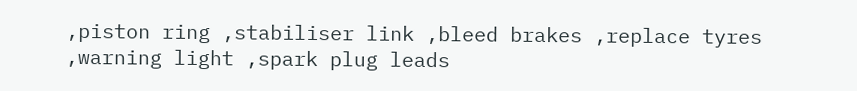,piston ring ,stabiliser link ,bleed brakes ,replace tyres ,warning light ,spark plug leads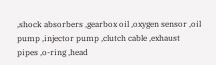,shock absorbers ,gearbox oil ,oxygen sensor ,oil pump ,injector pump ,clutch cable ,exhaust pipes ,o-ring ,head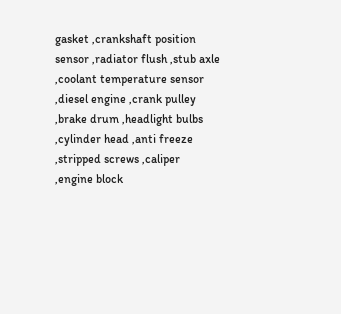gasket ,crankshaft position sensor ,radiator flush ,stub axle ,coolant temperature sensor ,diesel engine ,crank pulley ,brake drum ,headlight bulbs ,cylinder head ,anti freeze ,stripped screws ,caliper ,engine block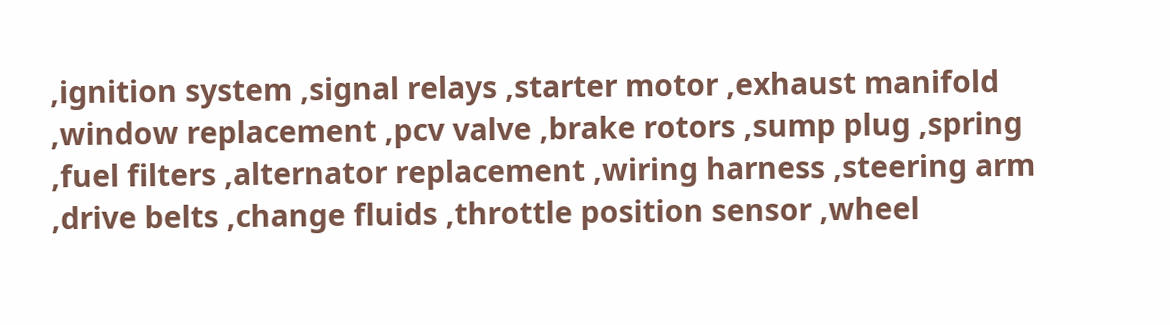,ignition system ,signal relays ,starter motor ,exhaust manifold ,window replacement ,pcv valve ,brake rotors ,sump plug ,spring ,fuel filters ,alternator replacement ,wiring harness ,steering arm ,drive belts ,change fluids ,throttle position sensor ,wheel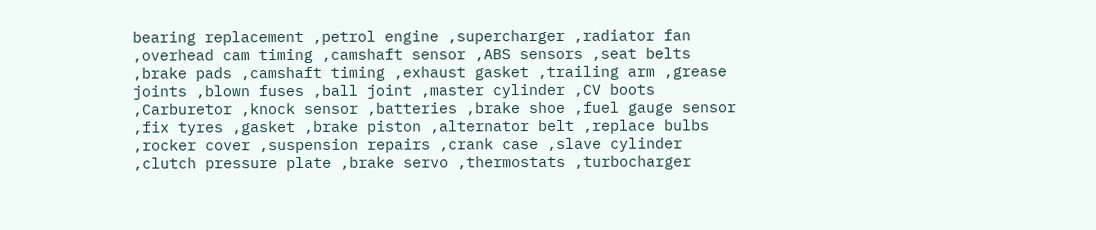bearing replacement ,petrol engine ,supercharger ,radiator fan ,overhead cam timing ,camshaft sensor ,ABS sensors ,seat belts ,brake pads ,camshaft timing ,exhaust gasket ,trailing arm ,grease joints ,blown fuses ,ball joint ,master cylinder ,CV boots ,Carburetor ,knock sensor ,batteries ,brake shoe ,fuel gauge sensor ,fix tyres ,gasket ,brake piston ,alternator belt ,replace bulbs ,rocker cover ,suspension repairs ,crank case ,slave cylinder ,clutch pressure plate ,brake servo ,thermostats ,turbocharger